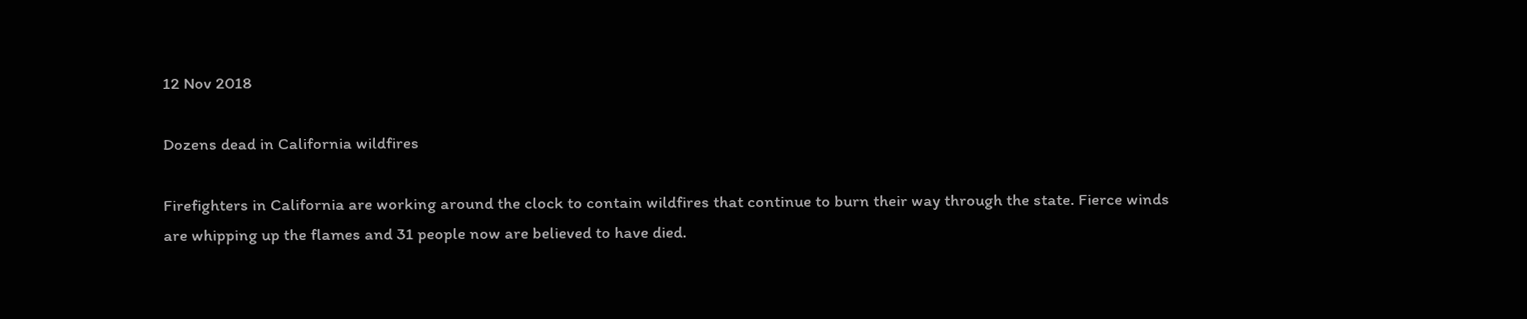12 Nov 2018

Dozens dead in California wildfires

Firefighters in California are working around the clock to contain wildfires that continue to burn their way through the state. Fierce winds are whipping up the flames and 31 people now are believed to have died.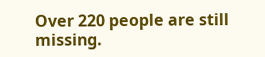Over 220 people are still missing.